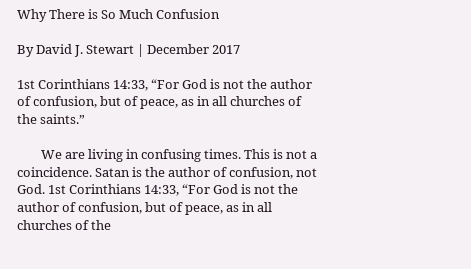Why There is So Much Confusion

By David J. Stewart | December 2017

1st Corinthians 14:33, “For God is not the author of confusion, but of peace, as in all churches of the saints.”

        We are living in confusing times. This is not a coincidence. Satan is the author of confusion, not God. 1st Corinthians 14:33, “For God is not the author of confusion, but of peace, as in all churches of the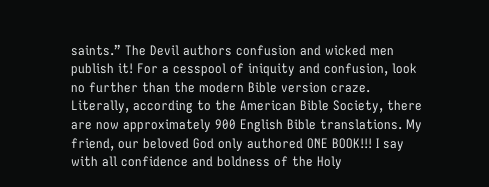saints.” The Devil authors confusion and wicked men publish it! For a cesspool of iniquity and confusion, look no further than the modern Bible version craze. Literally, according to the American Bible Society, there are now approximately 900 English Bible translations. My friend, our beloved God only authored ONE BOOK!!! I say with all confidence and boldness of the Holy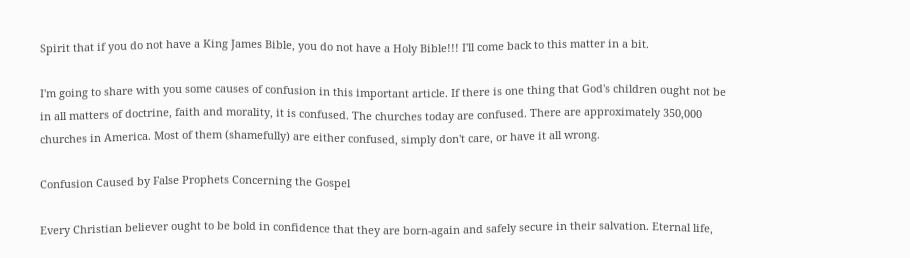Spirit that if you do not have a King James Bible, you do not have a Holy Bible!!! I'll come back to this matter in a bit.

I'm going to share with you some causes of confusion in this important article. If there is one thing that God's children ought not be in all matters of doctrine, faith and morality, it is confused. The churches today are confused. There are approximately 350,000 churches in America. Most of them (shamefully) are either confused, simply don't care, or have it all wrong.

Confusion Caused by False Prophets Concerning the Gospel

Every Christian believer ought to be bold in confidence that they are born-again and safely secure in their salvation. Eternal life,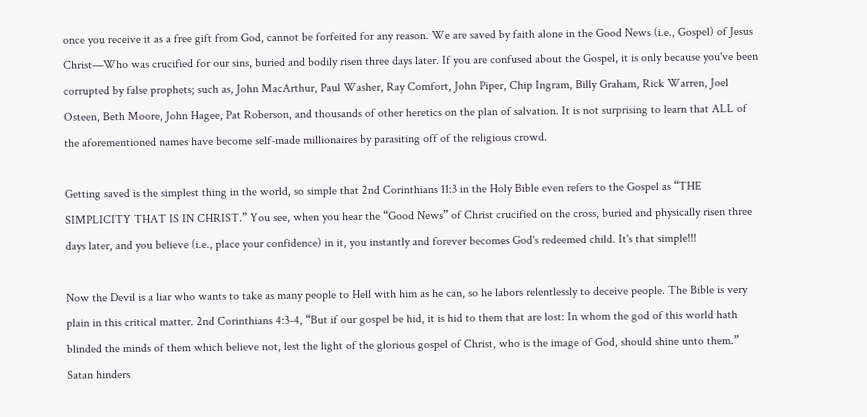once you receive it as a free gift from God, cannot be forfeited for any reason. We are saved by faith alone in the Good News (i.e., Gospel) of Jesus Christ—Who was crucified for our sins, buried and bodily risen three days later. If you are confused about the Gospel, it is only because you've been corrupted by false prophets; such as, John MacArthur, Paul Washer, Ray Comfort, John Piper, Chip Ingram, Billy Graham, Rick Warren, Joel Osteen, Beth Moore, John Hagee, Pat Roberson, and thousands of other heretics on the plan of salvation. It is not surprising to learn that ALL of the aforementioned names have become self-made millionaires by parasiting off of the religious crowd.

Getting saved is the simplest thing in the world, so simple that 2nd Corinthians 11:3 in the Holy Bible even refers to the Gospel as “THE SIMPLICITY THAT IS IN CHRIST.” You see, when you hear the “Good News” of Christ crucified on the cross, buried and physically risen three days later, and you believe (i.e., place your confidence) in it, you instantly and forever becomes God's redeemed child. It's that simple!!!

Now the Devil is a liar who wants to take as many people to Hell with him as he can, so he labors relentlessly to deceive people. The Bible is very plain in this critical matter. 2nd Corinthians 4:3-4, “But if our gospel be hid, it is hid to them that are lost: In whom the god of this world hath blinded the minds of them which believe not, lest the light of the glorious gospel of Christ, who is the image of God, should shine unto them.” Satan hinders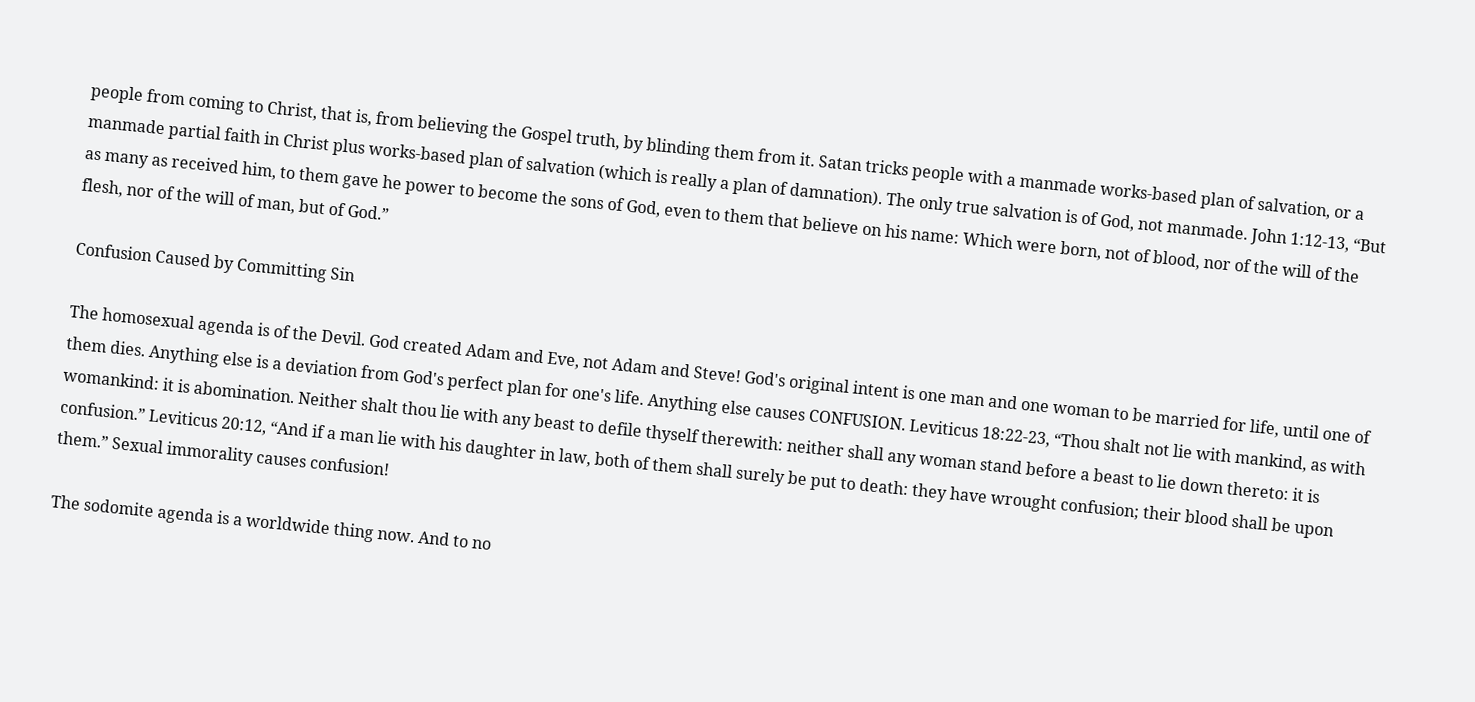people from coming to Christ, that is, from believing the Gospel truth, by blinding them from it. Satan tricks people with a manmade works-based plan of salvation, or a manmade partial faith in Christ plus works-based plan of salvation (which is really a plan of damnation). The only true salvation is of God, not manmade. John 1:12-13, “But as many as received him, to them gave he power to become the sons of God, even to them that believe on his name: Which were born, not of blood, nor of the will of the flesh, nor of the will of man, but of God.”

Confusion Caused by Committing Sin

The homosexual agenda is of the Devil. God created Adam and Eve, not Adam and Steve! God's original intent is one man and one woman to be married for life, until one of them dies. Anything else is a deviation from God's perfect plan for one's life. Anything else causes CONFUSION. Leviticus 18:22-23, “Thou shalt not lie with mankind, as with womankind: it is abomination. Neither shalt thou lie with any beast to defile thyself therewith: neither shall any woman stand before a beast to lie down thereto: it is confusion.” Leviticus 20:12, “And if a man lie with his daughter in law, both of them shall surely be put to death: they have wrought confusion; their blood shall be upon them.” Sexual immorality causes confusion!

The sodomite agenda is a worldwide thing now. And to no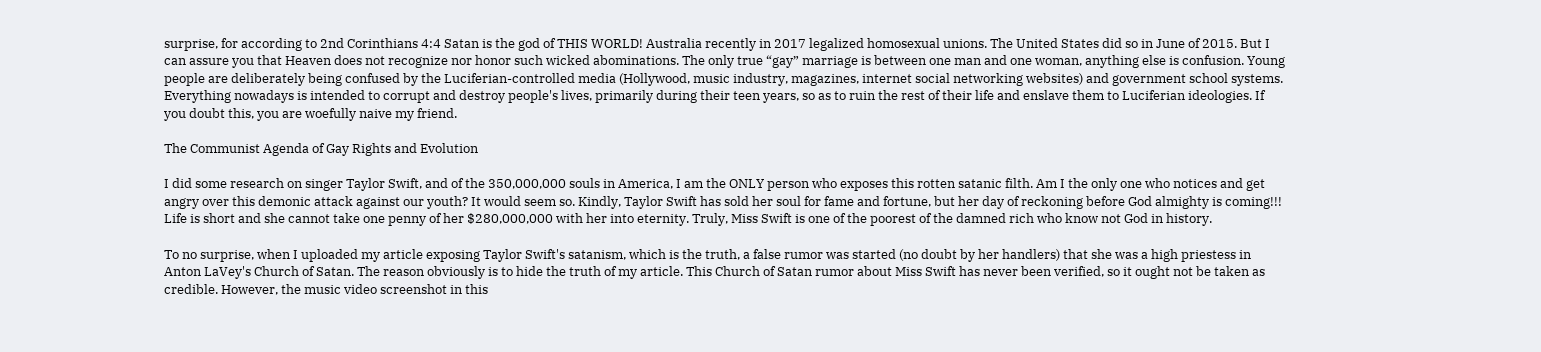surprise, for according to 2nd Corinthians 4:4 Satan is the god of THIS WORLD! Australia recently in 2017 legalized homosexual unions. The United States did so in June of 2015. But I can assure you that Heaven does not recognize nor honor such wicked abominations. The only true “gay” marriage is between one man and one woman, anything else is confusion. Young people are deliberately being confused by the Luciferian-controlled media (Hollywood, music industry, magazines, internet social networking websites) and government school systems. Everything nowadays is intended to corrupt and destroy people's lives, primarily during their teen years, so as to ruin the rest of their life and enslave them to Luciferian ideologies. If you doubt this, you are woefully naive my friend.

The Communist Agenda of Gay Rights and Evolution

I did some research on singer Taylor Swift, and of the 350,000,000 souls in America, I am the ONLY person who exposes this rotten satanic filth. Am I the only one who notices and get angry over this demonic attack against our youth? It would seem so. Kindly, Taylor Swift has sold her soul for fame and fortune, but her day of reckoning before God almighty is coming!!! Life is short and she cannot take one penny of her $280,000,000 with her into eternity. Truly, Miss Swift is one of the poorest of the damned rich who know not God in history.

To no surprise, when I uploaded my article exposing Taylor Swift's satanism, which is the truth, a false rumor was started (no doubt by her handlers) that she was a high priestess in Anton LaVey's Church of Satan. The reason obviously is to hide the truth of my article. This Church of Satan rumor about Miss Swift has never been verified, so it ought not be taken as credible. However, the music video screenshot in this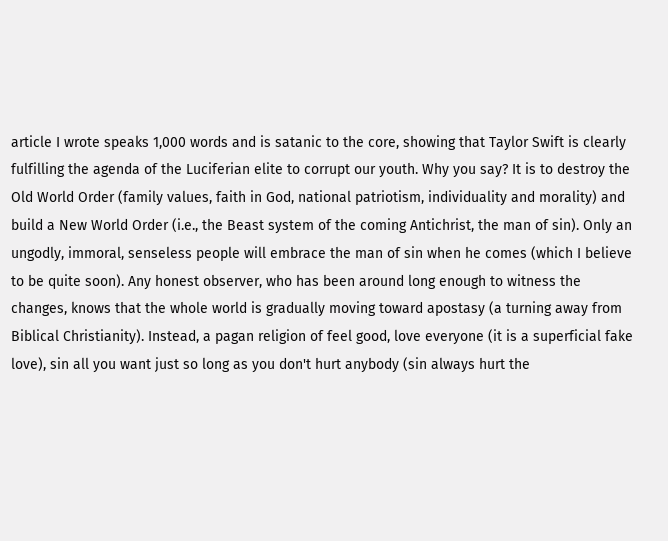article I wrote speaks 1,000 words and is satanic to the core, showing that Taylor Swift is clearly fulfilling the agenda of the Luciferian elite to corrupt our youth. Why you say? It is to destroy the Old World Order (family values, faith in God, national patriotism, individuality and morality) and build a New World Order (i.e., the Beast system of the coming Antichrist, the man of sin). Only an ungodly, immoral, senseless people will embrace the man of sin when he comes (which I believe to be quite soon). Any honest observer, who has been around long enough to witness the changes, knows that the whole world is gradually moving toward apostasy (a turning away from Biblical Christianity). Instead, a pagan religion of feel good, love everyone (it is a superficial fake love), sin all you want just so long as you don't hurt anybody (sin always hurt the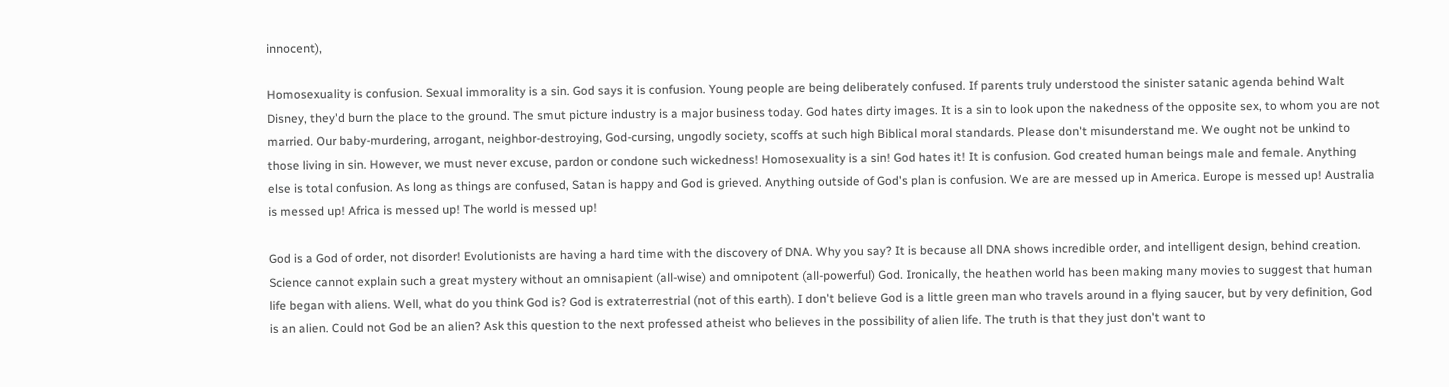innocent),

Homosexuality is confusion. Sexual immorality is a sin. God says it is confusion. Young people are being deliberately confused. If parents truly understood the sinister satanic agenda behind Walt Disney, they'd burn the place to the ground. The smut picture industry is a major business today. God hates dirty images. It is a sin to look upon the nakedness of the opposite sex, to whom you are not married. Our baby-murdering, arrogant, neighbor-destroying, God-cursing, ungodly society, scoffs at such high Biblical moral standards. Please don't misunderstand me. We ought not be unkind to those living in sin. However, we must never excuse, pardon or condone such wickedness! Homosexuality is a sin! God hates it! It is confusion. God created human beings male and female. Anything else is total confusion. As long as things are confused, Satan is happy and God is grieved. Anything outside of God's plan is confusion. We are are messed up in America. Europe is messed up! Australia is messed up! Africa is messed up! The world is messed up!

God is a God of order, not disorder! Evolutionists are having a hard time with the discovery of DNA. Why you say? It is because all DNA shows incredible order, and intelligent design, behind creation. Science cannot explain such a great mystery without an omnisapient (all-wise) and omnipotent (all-powerful) God. Ironically, the heathen world has been making many movies to suggest that human life began with aliens. Well, what do you think God is? God is extraterrestrial (not of this earth). I don't believe God is a little green man who travels around in a flying saucer, but by very definition, God is an alien. Could not God be an alien? Ask this question to the next professed atheist who believes in the possibility of alien life. The truth is that they just don't want to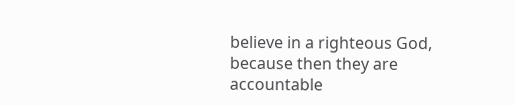believe in a righteous God, because then they are accountable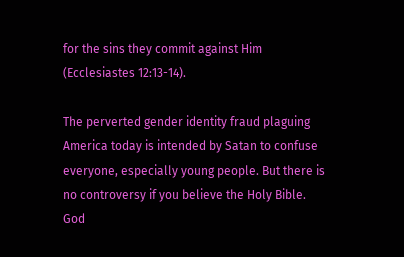for the sins they commit against Him (Ecclesiastes 12:13-14).

The perverted gender identity fraud plaguing America today is intended by Satan to confuse everyone, especially young people. But there is no controversy if you believe the Holy Bible. God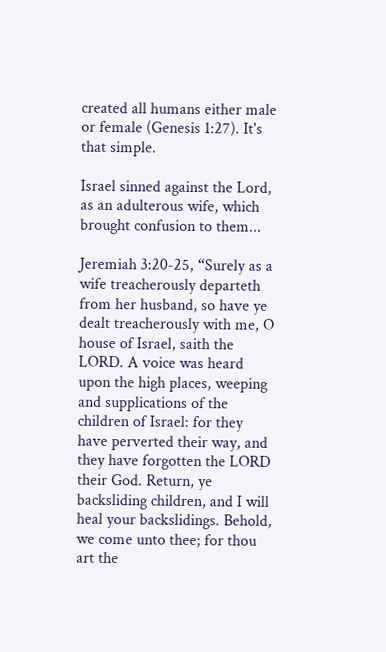created all humans either male or female (Genesis 1:27). It's that simple.

Israel sinned against the Lord, as an adulterous wife, which brought confusion to them...

Jeremiah 3:20-25, “Surely as a wife treacherously departeth from her husband, so have ye dealt treacherously with me, O house of Israel, saith the LORD. A voice was heard upon the high places, weeping and supplications of the children of Israel: for they have perverted their way, and they have forgotten the LORD their God. Return, ye backsliding children, and I will heal your backslidings. Behold, we come unto thee; for thou art the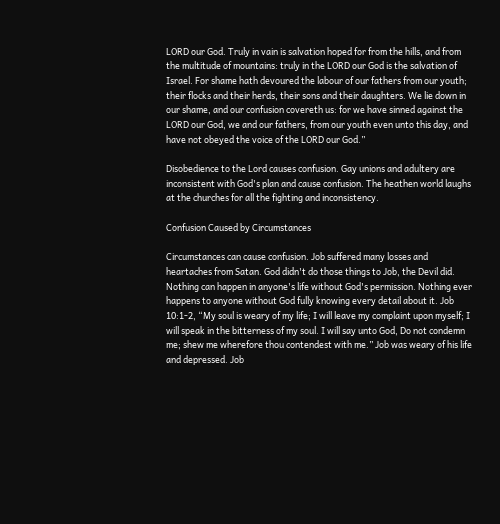LORD our God. Truly in vain is salvation hoped for from the hills, and from the multitude of mountains: truly in the LORD our God is the salvation of Israel. For shame hath devoured the labour of our fathers from our youth; their flocks and their herds, their sons and their daughters. We lie down in our shame, and our confusion covereth us: for we have sinned against the LORD our God, we and our fathers, from our youth even unto this day, and have not obeyed the voice of the LORD our God.”

Disobedience to the Lord causes confusion. Gay unions and adultery are inconsistent with God's plan and cause confusion. The heathen world laughs at the churches for all the fighting and inconsistency.

Confusion Caused by Circumstances

Circumstances can cause confusion. Job suffered many losses and heartaches from Satan. God didn't do those things to Job, the Devil did. Nothing can happen in anyone's life without God's permission. Nothing ever happens to anyone without God fully knowing every detail about it. Job 10:1-2, “My soul is weary of my life; I will leave my complaint upon myself; I will speak in the bitterness of my soul. I will say unto God, Do not condemn me; shew me wherefore thou contendest with me.” Job was weary of his life and depressed. Job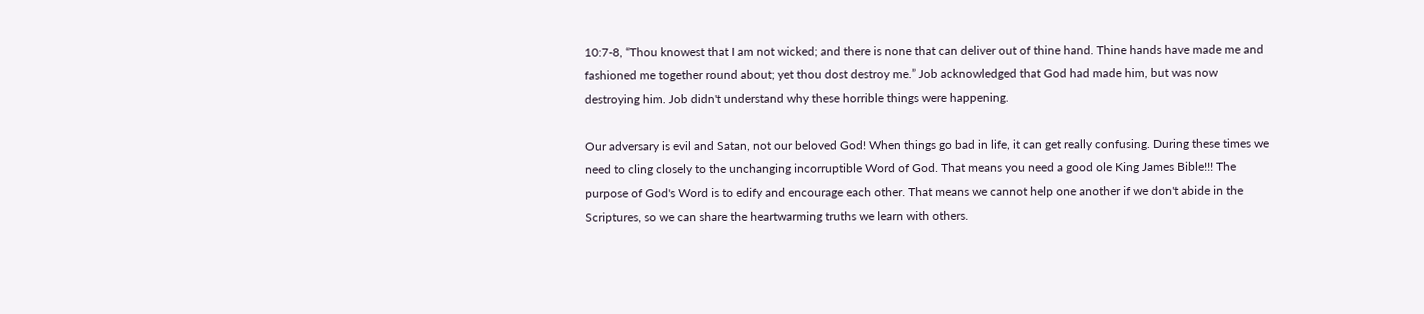10:7-8, “Thou knowest that I am not wicked; and there is none that can deliver out of thine hand. Thine hands have made me and fashioned me together round about; yet thou dost destroy me.” Job acknowledged that God had made him, but was now destroying him. Job didn't understand why these horrible things were happening.

Our adversary is evil and Satan, not our beloved God! When things go bad in life, it can get really confusing. During these times we need to cling closely to the unchanging incorruptible Word of God. That means you need a good ole King James Bible!!! The purpose of God's Word is to edify and encourage each other. That means we cannot help one another if we don't abide in the Scriptures, so we can share the heartwarming truths we learn with others.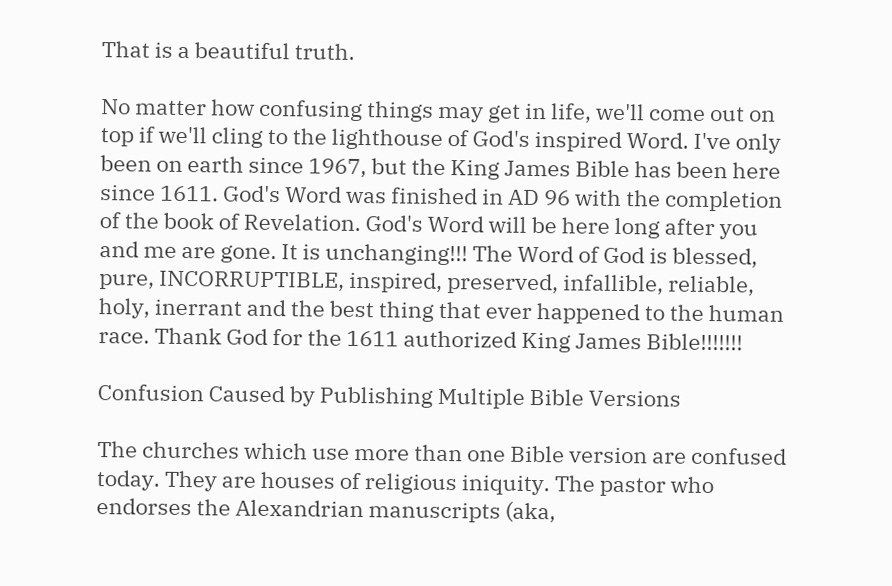That is a beautiful truth.

No matter how confusing things may get in life, we'll come out on top if we'll cling to the lighthouse of God's inspired Word. I've only been on earth since 1967, but the King James Bible has been here since 1611. God's Word was finished in AD 96 with the completion of the book of Revelation. God's Word will be here long after you and me are gone. It is unchanging!!! The Word of God is blessed, pure, INCORRUPTIBLE, inspired, preserved, infallible, reliable, holy, inerrant and the best thing that ever happened to the human race. Thank God for the 1611 authorized King James Bible!!!!!!!

Confusion Caused by Publishing Multiple Bible Versions

The churches which use more than one Bible version are confused today. They are houses of religious iniquity. The pastor who endorses the Alexandrian manuscripts (aka,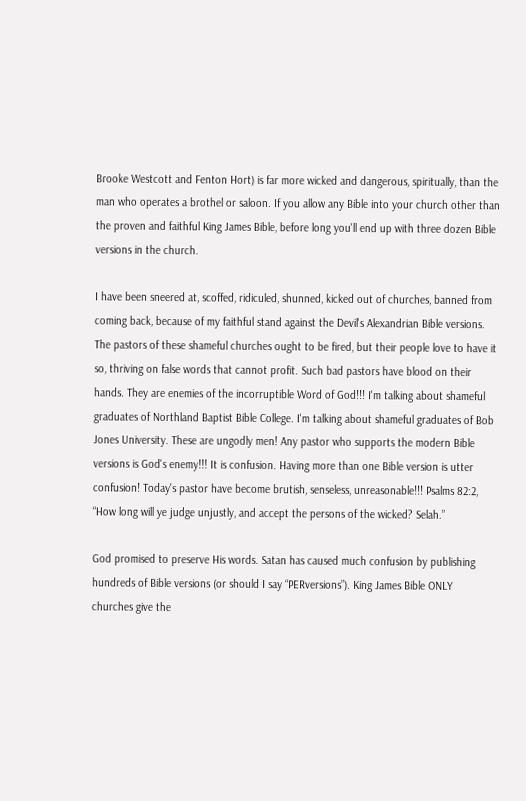Brooke Westcott and Fenton Hort) is far more wicked and dangerous, spiritually, than the man who operates a brothel or saloon. If you allow any Bible into your church other than the proven and faithful King James Bible, before long you'll end up with three dozen Bible versions in the church.

I have been sneered at, scoffed, ridiculed, shunned, kicked out of churches, banned from coming back, because of my faithful stand against the Devil's Alexandrian Bible versions. The pastors of these shameful churches ought to be fired, but their people love to have it so, thriving on false words that cannot profit. Such bad pastors have blood on their hands. They are enemies of the incorruptible Word of God!!! I'm talking about shameful graduates of Northland Baptist Bible College. I'm talking about shameful graduates of Bob Jones University. These are ungodly men! Any pastor who supports the modern Bible versions is God's enemy!!! It is confusion. Having more than one Bible version is utter confusion! Today's pastor have become brutish, senseless, unreasonable!!! Psalms 82:2, “How long will ye judge unjustly, and accept the persons of the wicked? Selah.”

God promised to preserve His words. Satan has caused much confusion by publishing hundreds of Bible versions (or should I say “PERversions”). King James Bible ONLY churches give the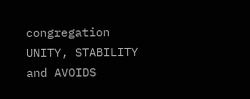congregation UNITY, STABILITY and AVOIDS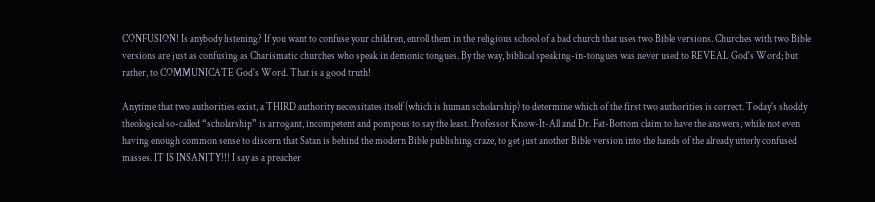CONFUSION! Is anybody listening? If you want to confuse your children, enroll them in the religious school of a bad church that uses two Bible versions. Churches with two Bible versions are just as confusing as Charismatic churches who speak in demonic tongues. By the way, biblical speaking-in-tongues was never used to REVEAL God's Word; but rather, to COMMUNICATE God's Word. That is a good truth!

Anytime that two authorities exist, a THIRD authority necessitates itself (which is human scholarship) to determine which of the first two authorities is correct. Today's shoddy theological so-called “scholarship” is arrogant, incompetent and pompous to say the least. Professor Know-It-All and Dr. Fat-Bottom claim to have the answers, while not even having enough common sense to discern that Satan is behind the modern Bible publishing craze, to get just another Bible version into the hands of the already utterly confused masses. IT IS INSANITY!!! I say as a preacher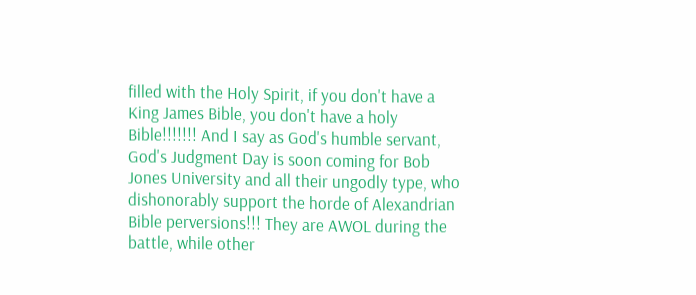filled with the Holy Spirit, if you don't have a King James Bible, you don't have a holy Bible!!!!!!! And I say as God's humble servant, God's Judgment Day is soon coming for Bob Jones University and all their ungodly type, who dishonorably support the horde of Alexandrian Bible perversions!!! They are AWOL during the battle, while other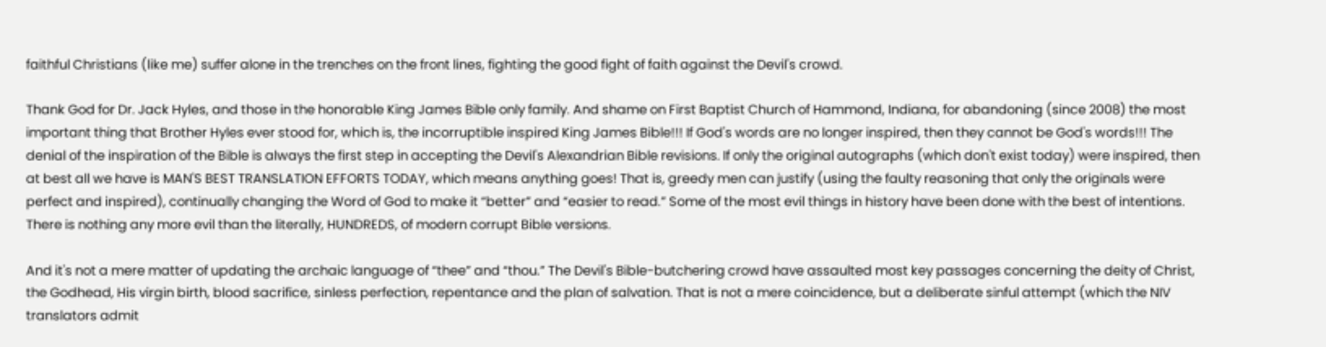faithful Christians (like me) suffer alone in the trenches on the front lines, fighting the good fight of faith against the Devil's crowd.

Thank God for Dr. Jack Hyles, and those in the honorable King James Bible only family. And shame on First Baptist Church of Hammond, Indiana, for abandoning (since 2008) the most important thing that Brother Hyles ever stood for, which is, the incorruptible inspired King James Bible!!! If God's words are no longer inspired, then they cannot be God's words!!! The denial of the inspiration of the Bible is always the first step in accepting the Devil's Alexandrian Bible revisions. If only the original autographs (which don't exist today) were inspired, then at best all we have is MAN'S BEST TRANSLATION EFFORTS TODAY, which means anything goes! That is, greedy men can justify (using the faulty reasoning that only the originals were perfect and inspired), continually changing the Word of God to make it “better” and “easier to read.” Some of the most evil things in history have been done with the best of intentions. There is nothing any more evil than the literally, HUNDREDS, of modern corrupt Bible versions.

And it's not a mere matter of updating the archaic language of “thee” and “thou.” The Devil's Bible-butchering crowd have assaulted most key passages concerning the deity of Christ, the Godhead, His virgin birth, blood sacrifice, sinless perfection, repentance and the plan of salvation. That is not a mere coincidence, but a deliberate sinful attempt (which the NIV translators admit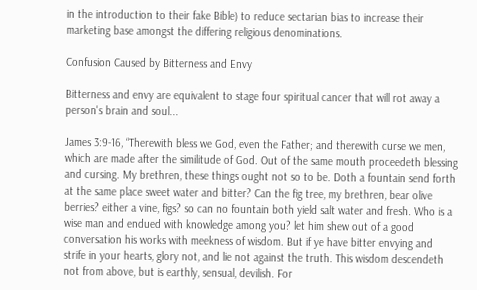in the introduction to their fake Bible) to reduce sectarian bias to increase their marketing base amongst the differing religious denominations.

Confusion Caused by Bitterness and Envy

Bitterness and envy are equivalent to stage four spiritual cancer that will rot away a person's brain and soul...

James 3:9-16, “Therewith bless we God, even the Father; and therewith curse we men, which are made after the similitude of God. Out of the same mouth proceedeth blessing and cursing. My brethren, these things ought not so to be. Doth a fountain send forth at the same place sweet water and bitter? Can the fig tree, my brethren, bear olive berries? either a vine, figs? so can no fountain both yield salt water and fresh. Who is a wise man and endued with knowledge among you? let him shew out of a good conversation his works with meekness of wisdom. But if ye have bitter envying and strife in your hearts, glory not, and lie not against the truth. This wisdom descendeth not from above, but is earthly, sensual, devilish. For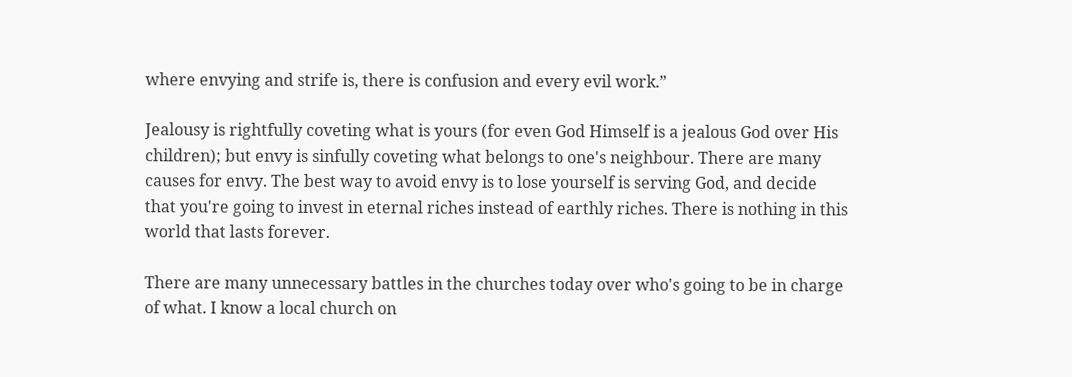where envying and strife is, there is confusion and every evil work.”

Jealousy is rightfully coveting what is yours (for even God Himself is a jealous God over His children); but envy is sinfully coveting what belongs to one's neighbour. There are many causes for envy. The best way to avoid envy is to lose yourself is serving God, and decide that you're going to invest in eternal riches instead of earthly riches. There is nothing in this world that lasts forever.

There are many unnecessary battles in the churches today over who's going to be in charge of what. I know a local church on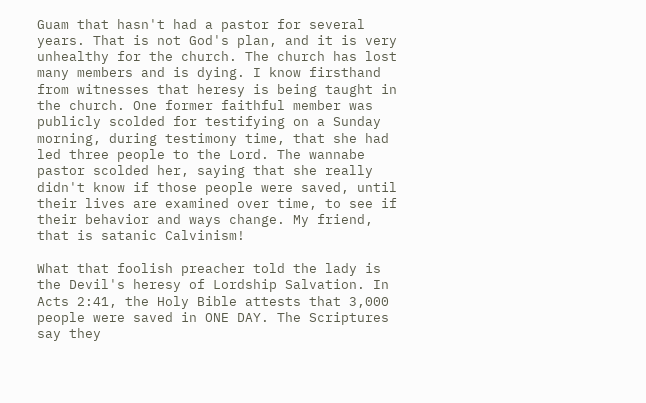Guam that hasn't had a pastor for several years. That is not God's plan, and it is very unhealthy for the church. The church has lost many members and is dying. I know firsthand from witnesses that heresy is being taught in the church. One former faithful member was publicly scolded for testifying on a Sunday morning, during testimony time, that she had led three people to the Lord. The wannabe pastor scolded her, saying that she really didn't know if those people were saved, until their lives are examined over time, to see if their behavior and ways change. My friend, that is satanic Calvinism!

What that foolish preacher told the lady is the Devil's heresy of Lordship Salvation. In Acts 2:41, the Holy Bible attests that 3,000 people were saved in ONE DAY. The Scriptures say they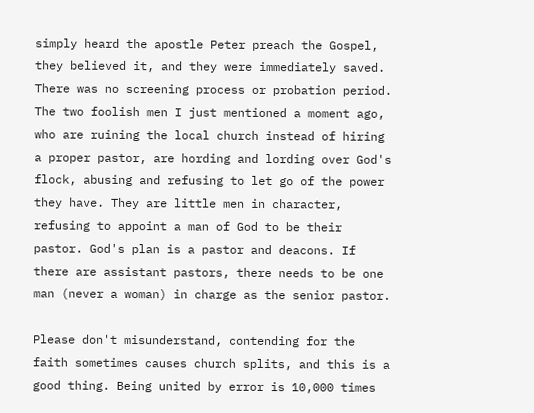simply heard the apostle Peter preach the Gospel, they believed it, and they were immediately saved. There was no screening process or probation period. The two foolish men I just mentioned a moment ago, who are ruining the local church instead of hiring a proper pastor, are hording and lording over God's flock, abusing and refusing to let go of the power they have. They are little men in character, refusing to appoint a man of God to be their pastor. God's plan is a pastor and deacons. If there are assistant pastors, there needs to be one man (never a woman) in charge as the senior pastor.

Please don't misunderstand, contending for the faith sometimes causes church splits, and this is a good thing. Being united by error is 10,000 times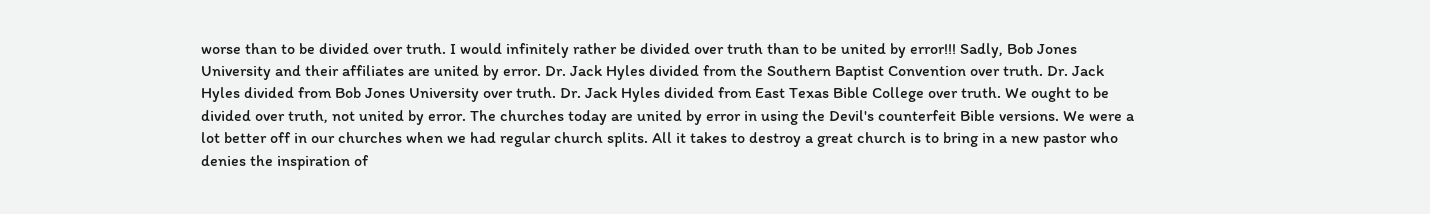worse than to be divided over truth. I would infinitely rather be divided over truth than to be united by error!!! Sadly, Bob Jones University and their affiliates are united by error. Dr. Jack Hyles divided from the Southern Baptist Convention over truth. Dr. Jack Hyles divided from Bob Jones University over truth. Dr. Jack Hyles divided from East Texas Bible College over truth. We ought to be divided over truth, not united by error. The churches today are united by error in using the Devil's counterfeit Bible versions. We were a lot better off in our churches when we had regular church splits. All it takes to destroy a great church is to bring in a new pastor who denies the inspiration of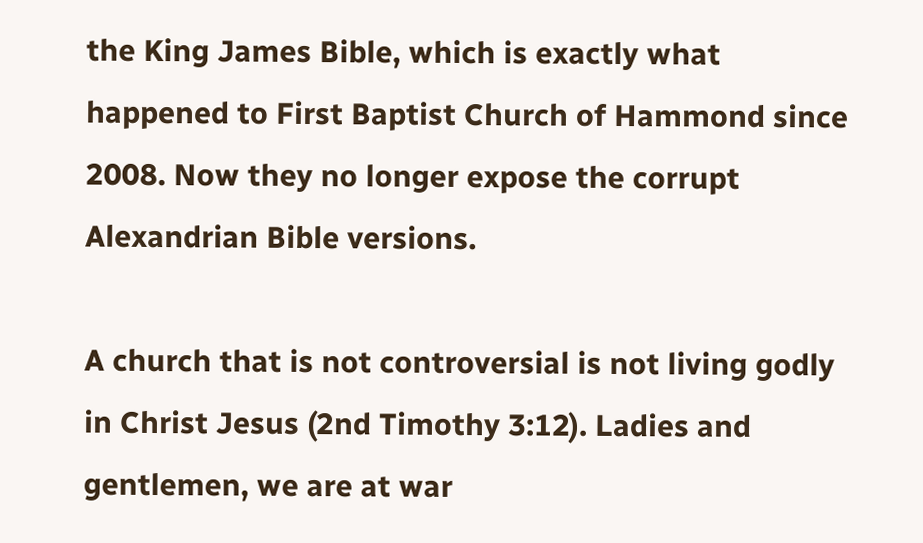the King James Bible, which is exactly what happened to First Baptist Church of Hammond since 2008. Now they no longer expose the corrupt Alexandrian Bible versions.

A church that is not controversial is not living godly in Christ Jesus (2nd Timothy 3:12). Ladies and gentlemen, we are at war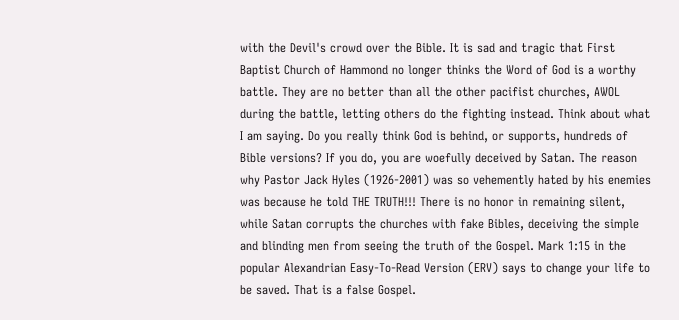with the Devil's crowd over the Bible. It is sad and tragic that First Baptist Church of Hammond no longer thinks the Word of God is a worthy battle. They are no better than all the other pacifist churches, AWOL during the battle, letting others do the fighting instead. Think about what I am saying. Do you really think God is behind, or supports, hundreds of Bible versions? If you do, you are woefully deceived by Satan. The reason why Pastor Jack Hyles (1926-2001) was so vehemently hated by his enemies was because he told THE TRUTH!!! There is no honor in remaining silent, while Satan corrupts the churches with fake Bibles, deceiving the simple and blinding men from seeing the truth of the Gospel. Mark 1:15 in the popular Alexandrian Easy-To-Read Version (ERV) says to change your life to be saved. That is a false Gospel.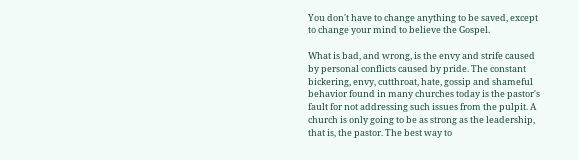You don't have to change anything to be saved, except to change your mind to believe the Gospel.

What is bad, and wrong, is the envy and strife caused by personal conflicts caused by pride. The constant bickering, envy, cutthroat, hate, gossip and shameful behavior found in many churches today is the pastor's fault for not addressing such issues from the pulpit. A church is only going to be as strong as the leadership, that is, the pastor. The best way to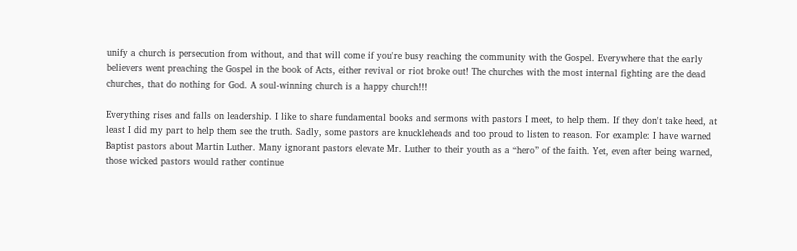unify a church is persecution from without, and that will come if you're busy reaching the community with the Gospel. Everywhere that the early believers went preaching the Gospel in the book of Acts, either revival or riot broke out! The churches with the most internal fighting are the dead churches, that do nothing for God. A soul-winning church is a happy church!!!

Everything rises and falls on leadership. I like to share fundamental books and sermons with pastors I meet, to help them. If they don't take heed, at least I did my part to help them see the truth. Sadly, some pastors are knuckleheads and too proud to listen to reason. For example: I have warned Baptist pastors about Martin Luther. Many ignorant pastors elevate Mr. Luther to their youth as a “hero” of the faith. Yet, even after being warned, those wicked pastors would rather continue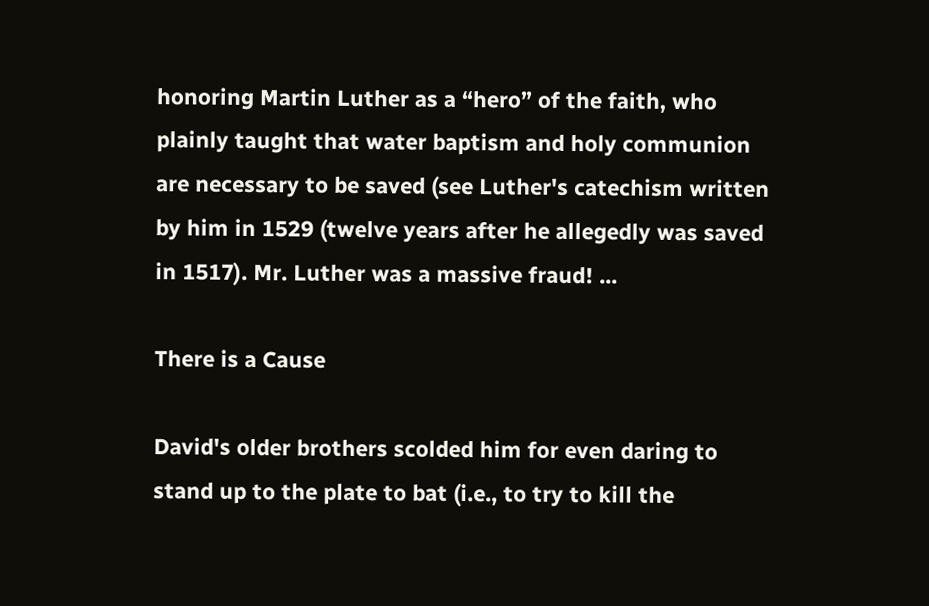honoring Martin Luther as a “hero” of the faith, who plainly taught that water baptism and holy communion are necessary to be saved (see Luther's catechism written by him in 1529 (twelve years after he allegedly was saved in 1517). Mr. Luther was a massive fraud! ...

There is a Cause

David's older brothers scolded him for even daring to stand up to the plate to bat (i.e., to try to kill the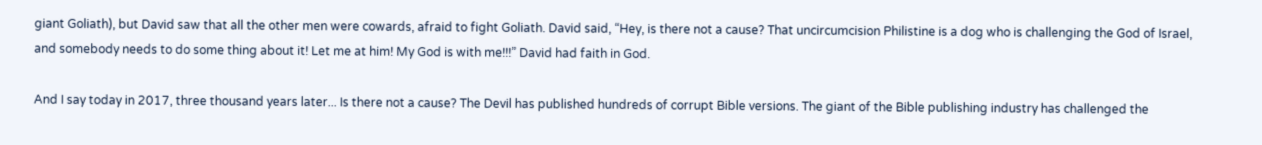giant Goliath), but David saw that all the other men were cowards, afraid to fight Goliath. David said, “Hey, is there not a cause? That uncircumcision Philistine is a dog who is challenging the God of Israel, and somebody needs to do some thing about it! Let me at him! My God is with me!!!” David had faith in God.

And I say today in 2017, three thousand years later... Is there not a cause? The Devil has published hundreds of corrupt Bible versions. The giant of the Bible publishing industry has challenged the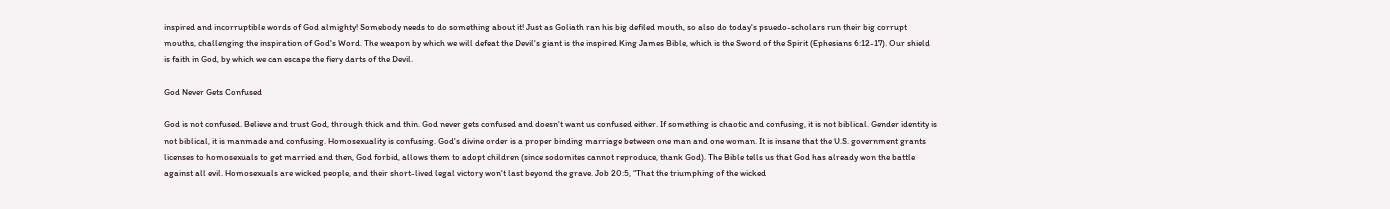inspired and incorruptible words of God almighty! Somebody needs to do something about it! Just as Goliath ran his big defiled mouth, so also do today's psuedo-scholars run their big corrupt mouths, challenging the inspiration of God's Word. The weapon by which we will defeat the Devil's giant is the inspired King James Bible, which is the Sword of the Spirit (Ephesians 6:12-17). Our shield is faith in God, by which we can escape the fiery darts of the Devil.

God Never Gets Confused

God is not confused. Believe and trust God, through thick and thin. God never gets confused and doesn't want us confused either. If something is chaotic and confusing, it is not biblical. Gender identity is not biblical, it is manmade and confusing. Homosexuality is confusing. God's divine order is a proper binding marriage between one man and one woman. It is insane that the U.S. government grants licenses to homosexuals to get married and then, God forbid, allows them to adopt children (since sodomites cannot reproduce, thank God). The Bible tells us that God has already won the battle against all evil. Homosexuals are wicked people, and their short-lived legal victory won't last beyond the grave. Job 20:5, “That the triumphing of the wicked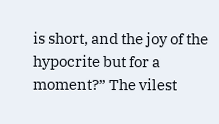is short, and the joy of the hypocrite but for a moment?” The vilest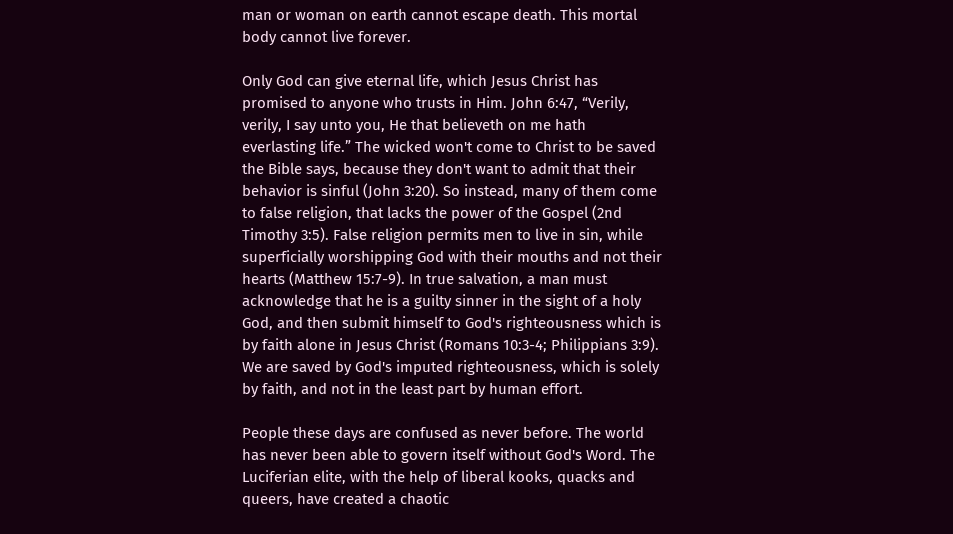man or woman on earth cannot escape death. This mortal body cannot live forever.

Only God can give eternal life, which Jesus Christ has promised to anyone who trusts in Him. John 6:47, “Verily, verily, I say unto you, He that believeth on me hath everlasting life.” The wicked won't come to Christ to be saved the Bible says, because they don't want to admit that their behavior is sinful (John 3:20). So instead, many of them come to false religion, that lacks the power of the Gospel (2nd Timothy 3:5). False religion permits men to live in sin, while superficially worshipping God with their mouths and not their hearts (Matthew 15:7-9). In true salvation, a man must acknowledge that he is a guilty sinner in the sight of a holy God, and then submit himself to God's righteousness which is by faith alone in Jesus Christ (Romans 10:3-4; Philippians 3:9). We are saved by God's imputed righteousness, which is solely by faith, and not in the least part by human effort.

People these days are confused as never before. The world has never been able to govern itself without God's Word. The Luciferian elite, with the help of liberal kooks, quacks and queers, have created a chaotic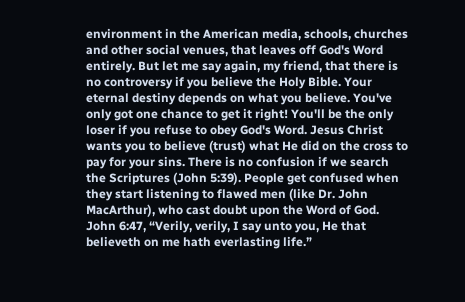environment in the American media, schools, churches and other social venues, that leaves off God's Word entirely. But let me say again, my friend, that there is no controversy if you believe the Holy Bible. Your eternal destiny depends on what you believe. You've only got one chance to get it right! You'll be the only loser if you refuse to obey God's Word. Jesus Christ wants you to believe (trust) what He did on the cross to pay for your sins. There is no confusion if we search the Scriptures (John 5:39). People get confused when they start listening to flawed men (like Dr. John MacArthur), who cast doubt upon the Word of God. John 6:47, “Verily, verily, I say unto you, He that believeth on me hath everlasting life.”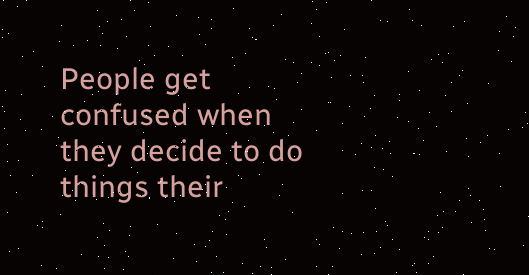People get confused when they decide to do things their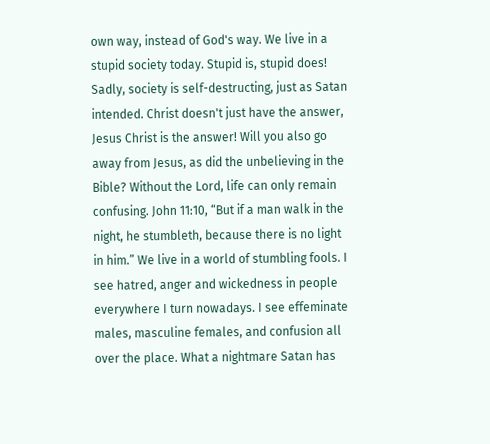own way, instead of God's way. We live in a stupid society today. Stupid is, stupid does! Sadly, society is self-destructing, just as Satan intended. Christ doesn't just have the answer, Jesus Christ is the answer! Will you also go away from Jesus, as did the unbelieving in the Bible? Without the Lord, life can only remain confusing. John 11:10, “But if a man walk in the night, he stumbleth, because there is no light in him.” We live in a world of stumbling fools. I see hatred, anger and wickedness in people everywhere I turn nowadays. I see effeminate males, masculine females, and confusion all over the place. What a nightmare Satan has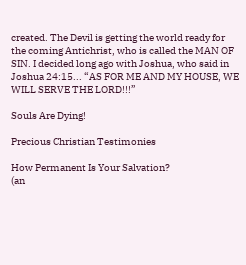created. The Devil is getting the world ready for the coming Antichrist, who is called the MAN OF SIN. I decided long ago with Joshua, who said in Joshua 24:15... “AS FOR ME AND MY HOUSE, WE WILL SERVE THE LORD!!!”

Souls Are Dying!

Precious Christian Testimonies

How Permanent Is Your Salvation?
(an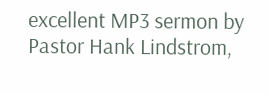excellent MP3 sermon by Pastor Hank Lindstrom,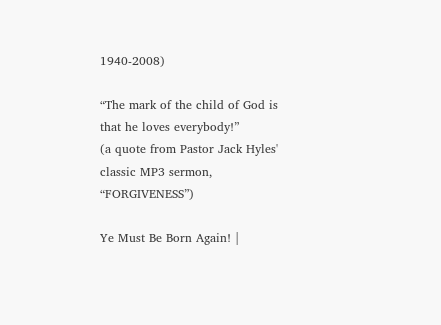1940-2008)

“The mark of the child of God is that he loves everybody!”
(a quote from Pastor Jack Hyles' classic MP3 sermon, “FORGIVENESS”)

Ye Must Be Born Again! |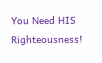You Need HIS Righteousness!